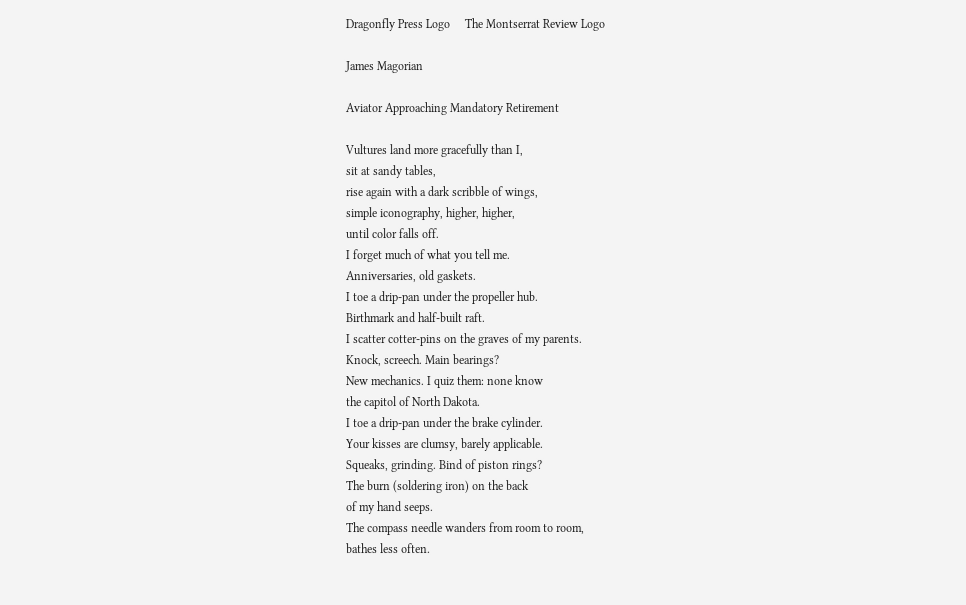Dragonfly Press Logo     The Montserrat Review Logo

James Magorian

Aviator Approaching Mandatory Retirement

Vultures land more gracefully than I,
sit at sandy tables,
rise again with a dark scribble of wings,
simple iconography, higher, higher,
until color falls off.
I forget much of what you tell me.
Anniversaries, old gaskets.
I toe a drip-pan under the propeller hub.
Birthmark and half-built raft.
I scatter cotter-pins on the graves of my parents.
Knock, screech. Main bearings?
New mechanics. I quiz them: none know
the capitol of North Dakota.
I toe a drip-pan under the brake cylinder.
Your kisses are clumsy, barely applicable.
Squeaks, grinding. Bind of piston rings?
The burn (soldering iron) on the back
of my hand seeps.
The compass needle wanders from room to room,
bathes less often.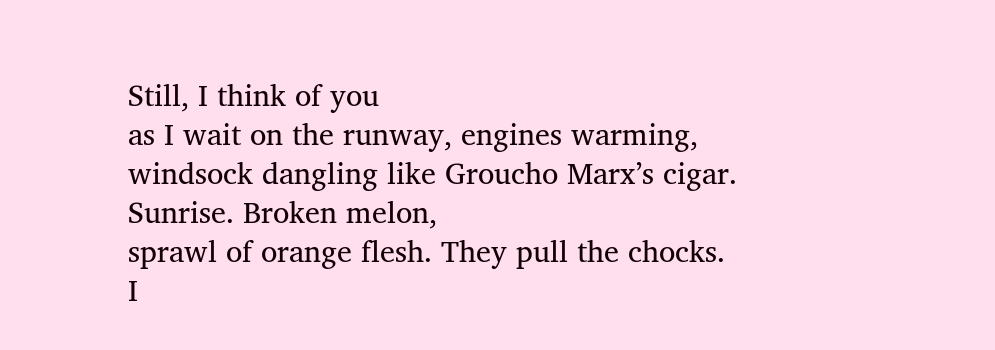Still, I think of you
as I wait on the runway, engines warming,
windsock dangling like Groucho Marx’s cigar.
Sunrise. Broken melon,
sprawl of orange flesh. They pull the chocks.
I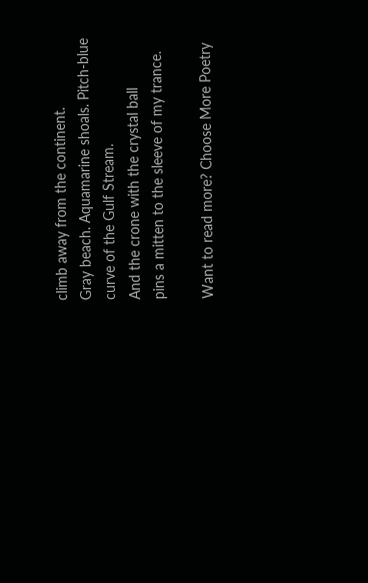climb away from the continent.
Gray beach. Aquamarine shoals. Pitch-blue
curve of the Gulf Stream.
And the crone with the crystal ball
pins a mitten to the sleeve of my trance.

Want to read more? Choose More Poetry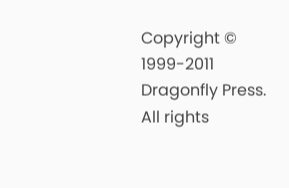Copyright © 1999-2011 Dragonfly Press. All rights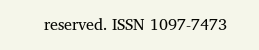reserved. ISSN 1097-7473